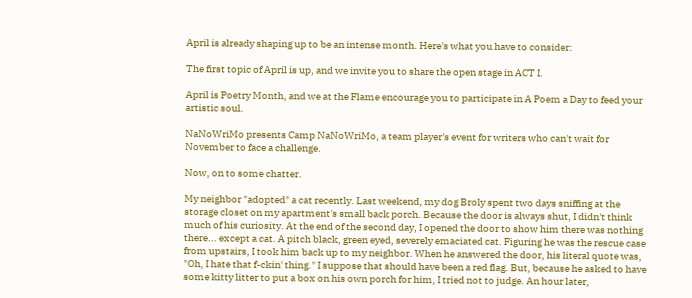April is already shaping up to be an intense month. Here's what you have to consider:

The first topic of April is up, and we invite you to share the open stage in ACT I.

April is Poetry Month, and we at the Flame encourage you to participate in A Poem a Day to feed your artistic soul.

NaNoWriMo presents Camp NaNoWriMo, a team player's event for writers who can't wait for November to face a challenge.

Now, on to some chatter.

My neighbor "adopted" a cat recently. Last weekend, my dog Broly spent two days sniffing at the storage closet on my apartment's small back porch. Because the door is always shut, I didn't think much of his curiosity. At the end of the second day, I opened the door to show him there was nothing there... except a cat. A pitch black, green eyed, severely emaciated cat. Figuring he was the rescue case from upstairs, I took him back up to my neighbor. When he answered the door, his literal quote was, "Oh, I hate that f-ckin' thing." I suppose that should have been a red flag. But, because he asked to have some kitty litter to put a box on his own porch for him, I tried not to judge. An hour later,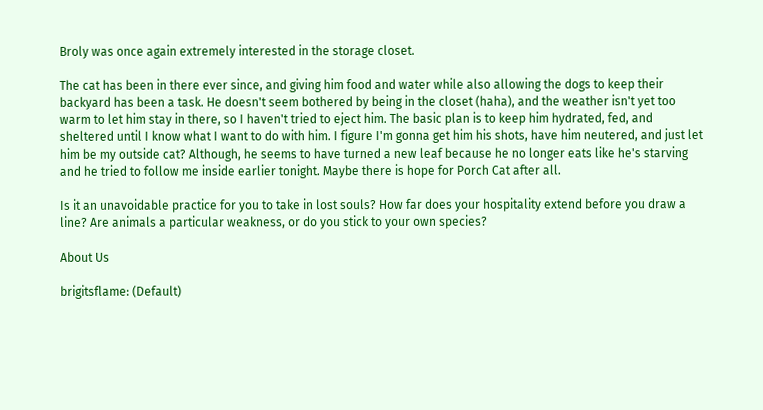Broly was once again extremely interested in the storage closet.

The cat has been in there ever since, and giving him food and water while also allowing the dogs to keep their backyard has been a task. He doesn't seem bothered by being in the closet (haha), and the weather isn't yet too warm to let him stay in there, so I haven't tried to eject him. The basic plan is to keep him hydrated, fed, and sheltered until I know what I want to do with him. I figure I'm gonna get him his shots, have him neutered, and just let him be my outside cat? Although, he seems to have turned a new leaf because he no longer eats like he's starving and he tried to follow me inside earlier tonight. Maybe there is hope for Porch Cat after all.

Is it an unavoidable practice for you to take in lost souls? How far does your hospitality extend before you draw a line? Are animals a particular weakness, or do you stick to your own species?

About Us

brigitsflame: (Default)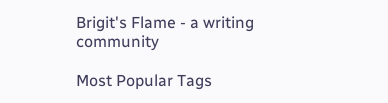Brigit's Flame - a writing community

Most Popular Tags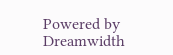Powered by Dreamwidth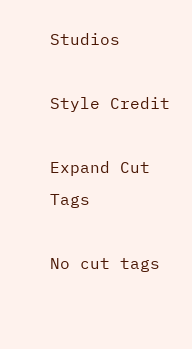Studios

Style Credit

Expand Cut Tags

No cut tags